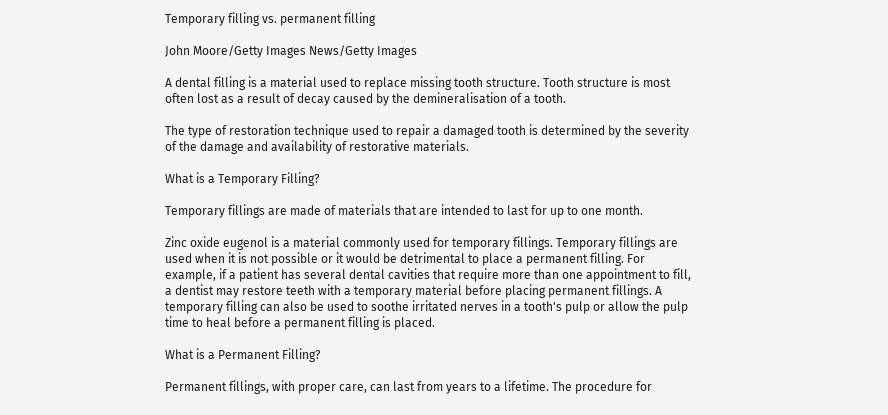Temporary filling vs. permanent filling

John Moore/Getty Images News/Getty Images

A dental filling is a material used to replace missing tooth structure. Tooth structure is most often lost as a result of decay caused by the demineralisation of a tooth.

The type of restoration technique used to repair a damaged tooth is determined by the severity of the damage and availability of restorative materials.

What is a Temporary Filling?

Temporary fillings are made of materials that are intended to last for up to one month.

Zinc oxide eugenol is a material commonly used for temporary fillings. Temporary fillings are used when it is not possible or it would be detrimental to place a permanent filling. For example, if a patient has several dental cavities that require more than one appointment to fill, a dentist may restore teeth with a temporary material before placing permanent fillings. A temporary filling can also be used to soothe irritated nerves in a tooth's pulp or allow the pulp time to heal before a permanent filling is placed.

What is a Permanent Filling?

Permanent fillings, with proper care, can last from years to a lifetime. The procedure for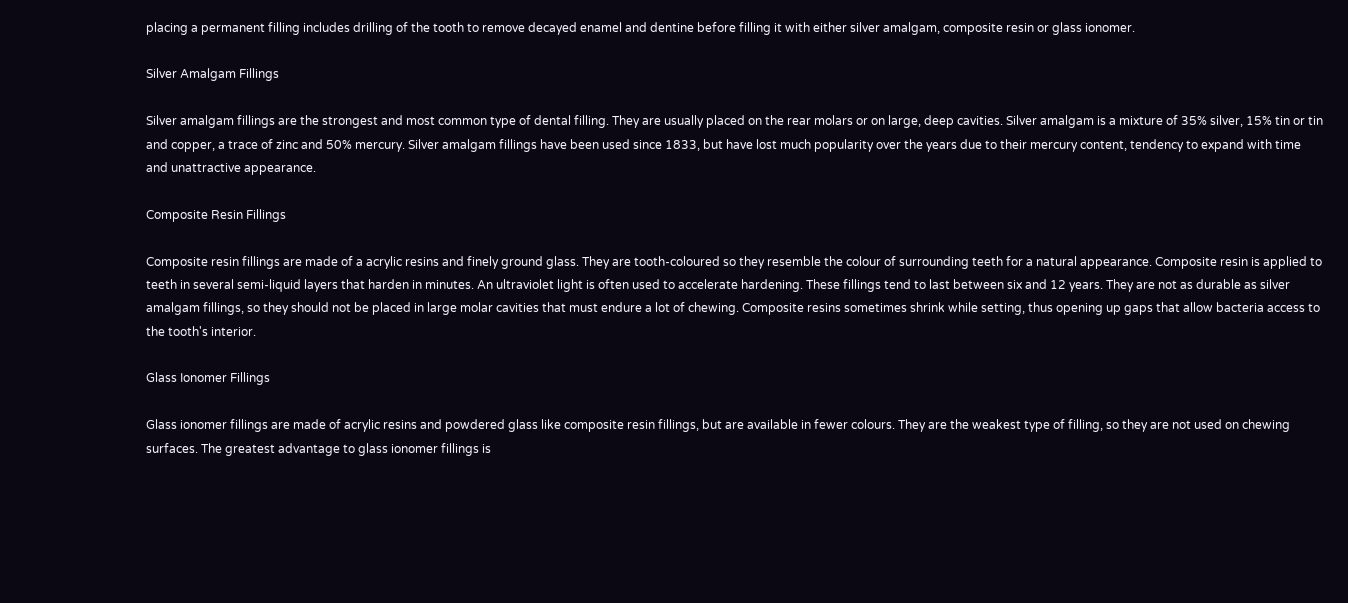placing a permanent filling includes drilling of the tooth to remove decayed enamel and dentine before filling it with either silver amalgam, composite resin or glass ionomer.

Silver Amalgam Fillings

Silver amalgam fillings are the strongest and most common type of dental filling. They are usually placed on the rear molars or on large, deep cavities. Silver amalgam is a mixture of 35% silver, 15% tin or tin and copper, a trace of zinc and 50% mercury. Silver amalgam fillings have been used since 1833, but have lost much popularity over the years due to their mercury content, tendency to expand with time and unattractive appearance.

Composite Resin Fillings

Composite resin fillings are made of a acrylic resins and finely ground glass. They are tooth-coloured so they resemble the colour of surrounding teeth for a natural appearance. Composite resin is applied to teeth in several semi-liquid layers that harden in minutes. An ultraviolet light is often used to accelerate hardening. These fillings tend to last between six and 12 years. They are not as durable as silver amalgam fillings, so they should not be placed in large molar cavities that must endure a lot of chewing. Composite resins sometimes shrink while setting, thus opening up gaps that allow bacteria access to the tooth's interior.

Glass Ionomer Fillings

Glass ionomer fillings are made of acrylic resins and powdered glass like composite resin fillings, but are available in fewer colours. They are the weakest type of filling, so they are not used on chewing surfaces. The greatest advantage to glass ionomer fillings is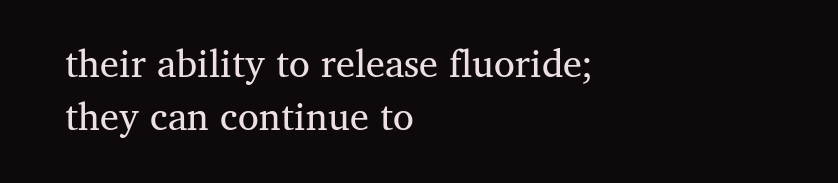their ability to release fluoride; they can continue to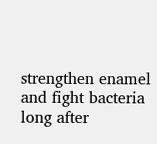strengthen enamel and fight bacteria long after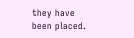they have been placed.